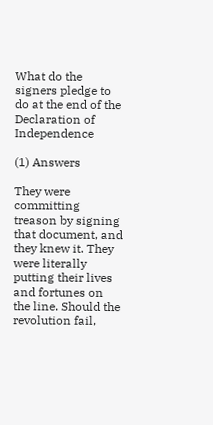What do the signers pledge to do at the end of the Declaration of Independence

(1) Answers

They were committing treason by signing that document, and they knew it. They were literally putting their lives and fortunes on the line. Should the revolution fail,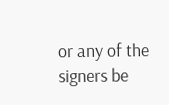or any of the signers be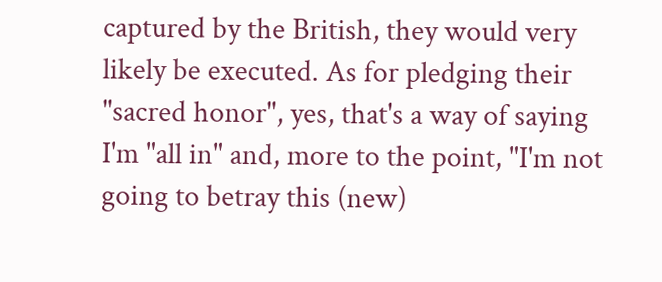captured by the British, they would very likely be executed. As for pledging their "sacred honor", yes, that's a way of saying I'm "all in" and, more to the point, "I'm not going to betray this (new)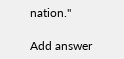nation."

Add answer